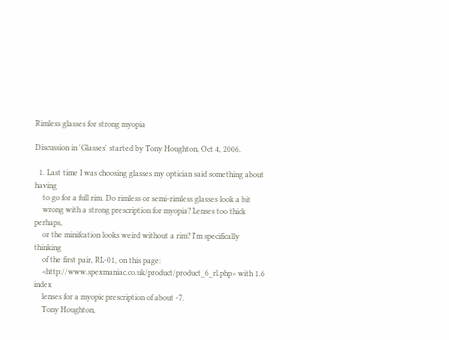Rimless glasses for strong myopia

Discussion in 'Glasses' started by Tony Houghton, Oct 4, 2006.

  1. Last time I was choosing glasses my optician said something about having
    to go for a full rim. Do rimless or semi-rimless glasses look a bit
    wrong with a strong prescription for myopia? Lenses too thick perhaps,
    or the minifcation looks weird without a rim? I'm specifically thinking
    of the first pair, RL-01, on this page:
    <http://www.spexmaniac.co.uk/product/product_6_rl.php> with 1.6 index
    lenses for a myopic prescription of about -7.
    Tony Houghton,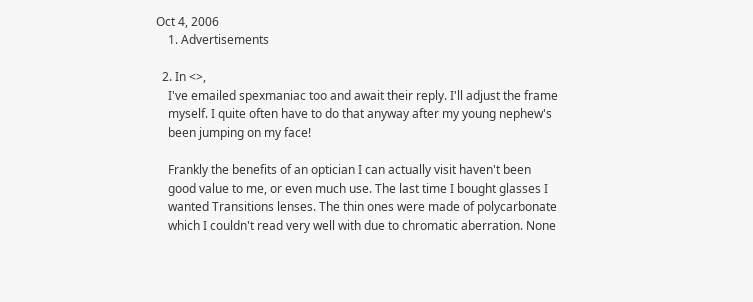Oct 4, 2006
    1. Advertisements

  2. In <>,
    I've emailed spexmaniac too and await their reply. I'll adjust the frame
    myself. I quite often have to do that anyway after my young nephew's
    been jumping on my face!

    Frankly the benefits of an optician I can actually visit haven't been
    good value to me, or even much use. The last time I bought glasses I
    wanted Transitions lenses. The thin ones were made of polycarbonate
    which I couldn't read very well with due to chromatic aberration. None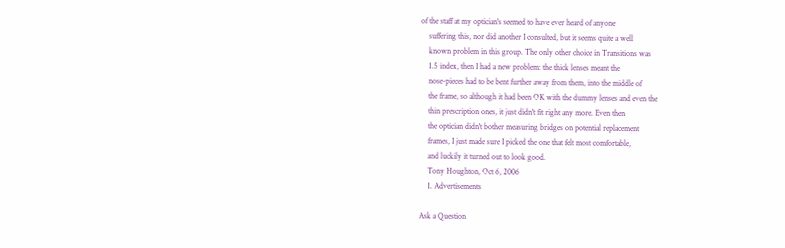of the staff at my optician's seemed to have ever heard of anyone
    suffering this, nor did another I consulted, but it seems quite a well
    known problem in this group. The only other choice in Transitions was
    1.5 index, then I had a new problem: the thick lenses meant the
    nose-pieces had to be bent further away from them, into the middle of
    the frame, so although it had been OK with the dummy lenses and even the
    thin prescription ones, it just didn't fit right any more. Even then
    the optician didn't bother measuring bridges on potential replacement
    frames, I just made sure I picked the one that felt most comfortable,
    and luckily it turned out to look good.
    Tony Houghton, Oct 6, 2006
    1. Advertisements

Ask a Question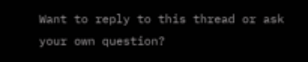Want to reply to this thread or ask your own question?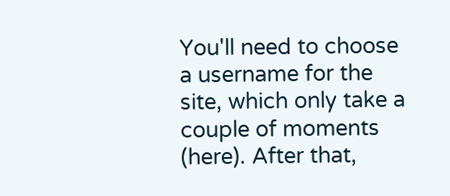You'll need to choose a username for the site, which only take a couple of moments (here). After that,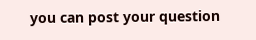you can post your question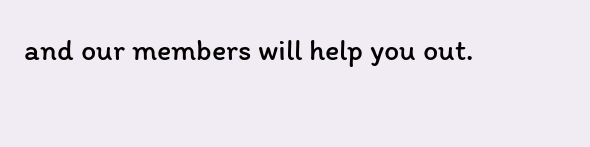and our members will help you out.